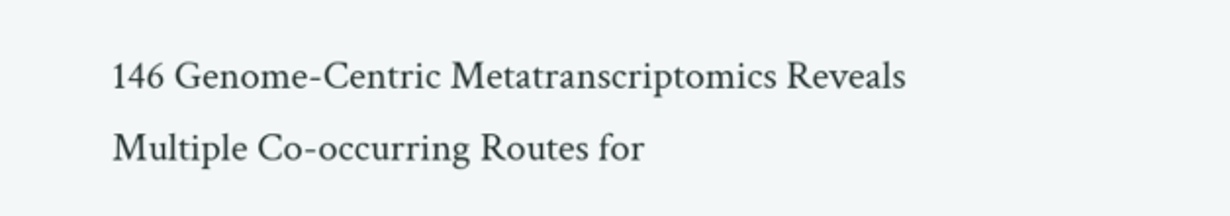146 Genome-Centric Metatranscriptomics Reveals Multiple Co-occurring Routes for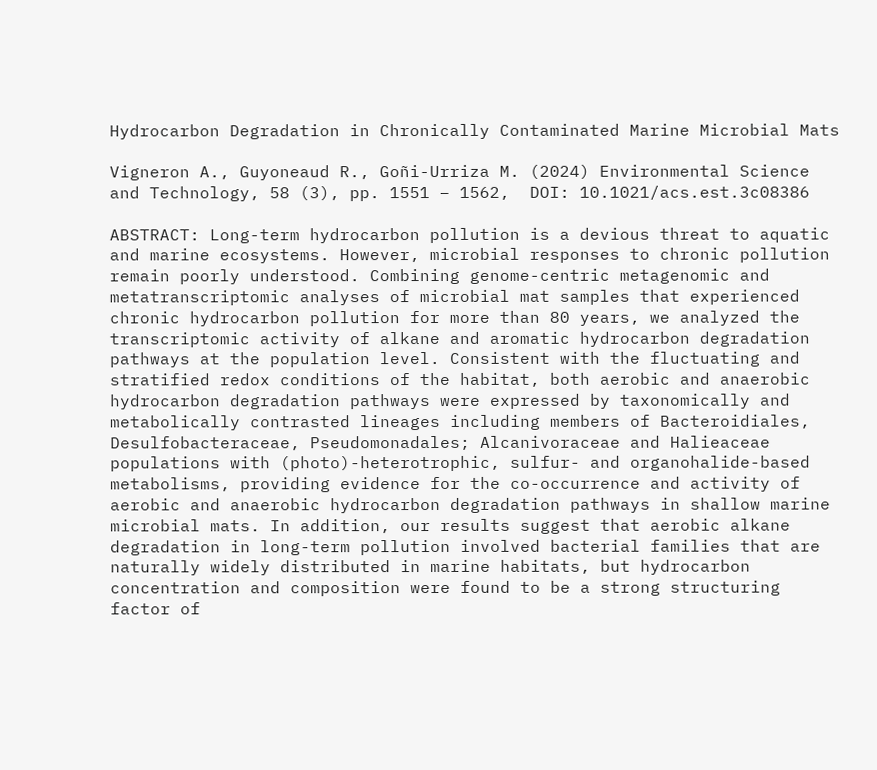Hydrocarbon Degradation in Chronically Contaminated Marine Microbial Mats

Vigneron A., Guyoneaud R., Goñi-Urriza M. (2024) Environmental Science and Technology, 58 (3), pp. 1551 – 1562,  DOI: 10.1021/acs.est.3c08386

ABSTRACT: Long-term hydrocarbon pollution is a devious threat to aquatic and marine ecosystems. However, microbial responses to chronic pollution remain poorly understood. Combining genome-centric metagenomic and metatranscriptomic analyses of microbial mat samples that experienced chronic hydrocarbon pollution for more than 80 years, we analyzed the transcriptomic activity of alkane and aromatic hydrocarbon degradation pathways at the population level. Consistent with the fluctuating and stratified redox conditions of the habitat, both aerobic and anaerobic hydrocarbon degradation pathways were expressed by taxonomically and metabolically contrasted lineages including members of Bacteroidiales, Desulfobacteraceae, Pseudomonadales; Alcanivoraceae and Halieaceae populations with (photo)-heterotrophic, sulfur- and organohalide-based metabolisms, providing evidence for the co-occurrence and activity of aerobic and anaerobic hydrocarbon degradation pathways in shallow marine microbial mats. In addition, our results suggest that aerobic alkane degradation in long-term pollution involved bacterial families that are naturally widely distributed in marine habitats, but hydrocarbon concentration and composition were found to be a strong structuring factor of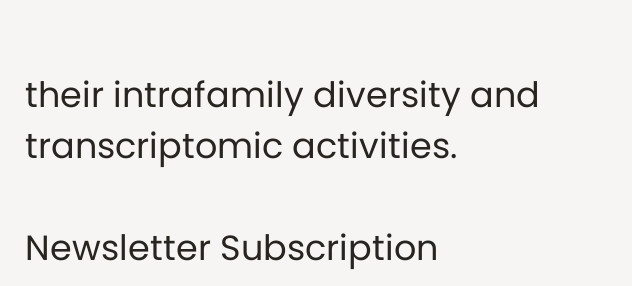their intrafamily diversity and transcriptomic activities.

Newsletter Subscription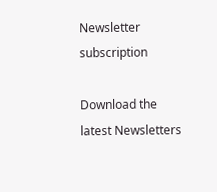Newsletter subscription

Download the latest Newsletters